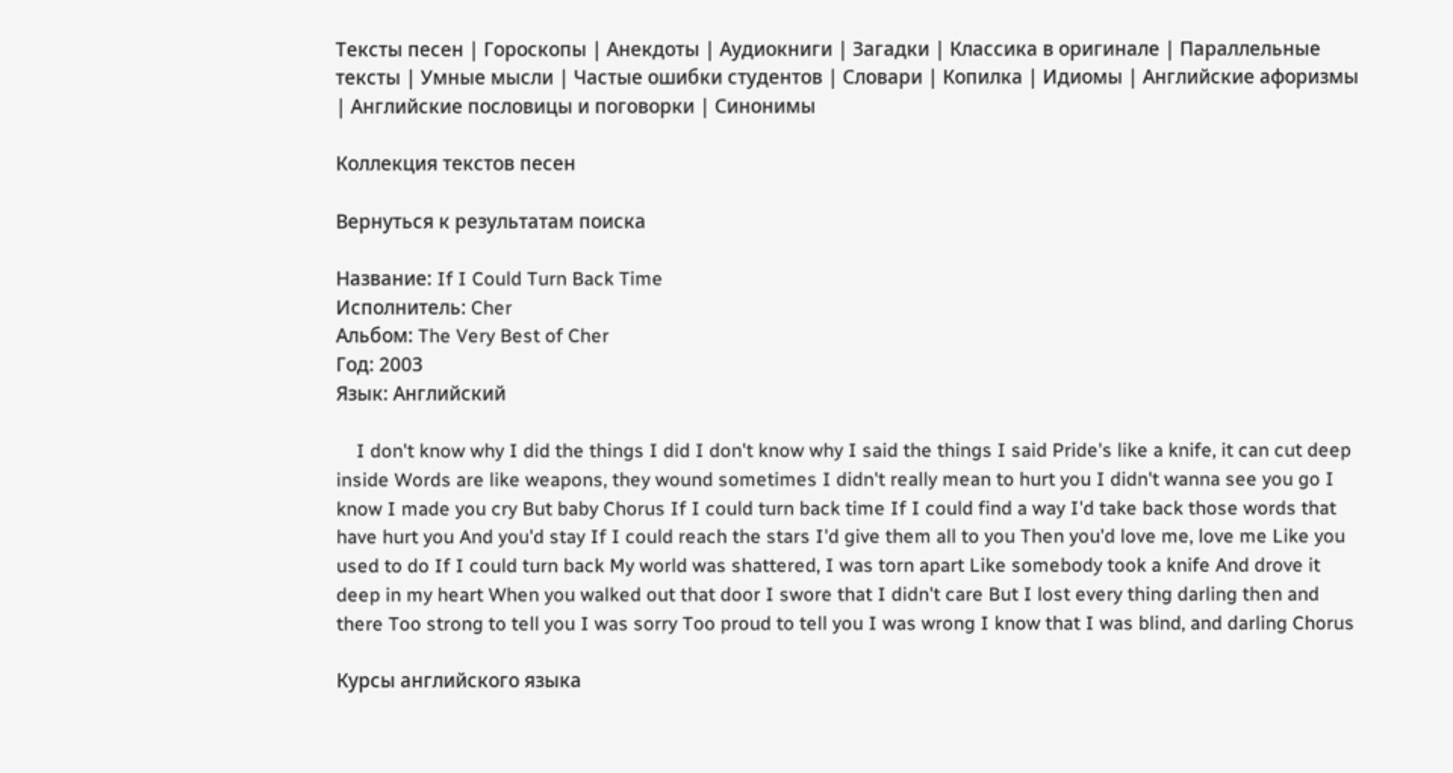Тексты песен | Гороскопы | Анекдоты | Аудиокниги | Загадки | Классика в оригинале | Параллельные тексты | Умные мысли | Частые ошибки студентов | Словари | Копилка | Идиомы | Английские афоризмы | Английские пословицы и поговорки | Синонимы

Коллекция текстов песен

Вернуться к результатам поиска

Название: If I Could Turn Back Time
Исполнитель: Cher
Альбом: The Very Best of Cher
Год: 2003
Язык: Английский

    I don't know why I did the things I did I don't know why I said the things I said Pride's like a knife, it can cut deep inside Words are like weapons, they wound sometimes I didn't really mean to hurt you I didn't wanna see you go I know I made you cry But baby Chorus If I could turn back time If I could find a way I'd take back those words that have hurt you And you'd stay If I could reach the stars I'd give them all to you Then you'd love me, love me Like you used to do If I could turn back My world was shattered, I was torn apart Like somebody took a knife And drove it deep in my heart When you walked out that door I swore that I didn't care But I lost every thing darling then and there Too strong to tell you I was sorry Too proud to tell you I was wrong I know that I was blind, and darling Chorus

Курсы английского языка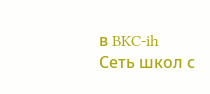в BKC-ih
Сеть школ с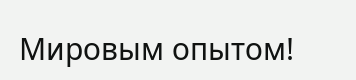Мировым опытом!